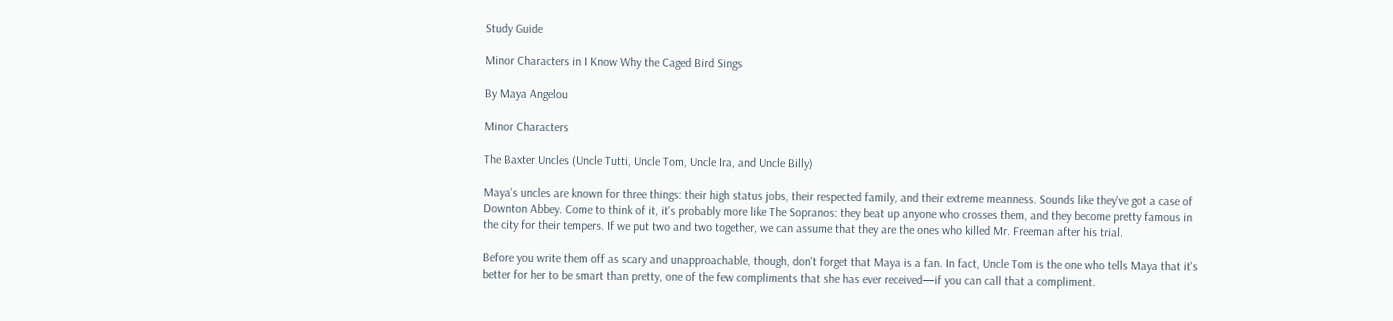Study Guide

Minor Characters in I Know Why the Caged Bird Sings

By Maya Angelou

Minor Characters

The Baxter Uncles (Uncle Tutti, Uncle Tom, Uncle Ira, and Uncle Billy)

Maya's uncles are known for three things: their high status jobs, their respected family, and their extreme meanness. Sounds like they've got a case of Downton Abbey. Come to think of it, it's probably more like The Sopranos: they beat up anyone who crosses them, and they become pretty famous in the city for their tempers. If we put two and two together, we can assume that they are the ones who killed Mr. Freeman after his trial.

Before you write them off as scary and unapproachable, though, don't forget that Maya is a fan. In fact, Uncle Tom is the one who tells Maya that it's better for her to be smart than pretty, one of the few compliments that she has ever received—if you can call that a compliment.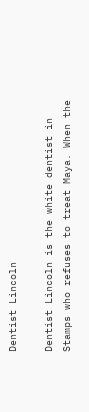Dentist Lincoln

Dentist Lincoln is the white dentist in Stamps who refuses to treat Maya. When the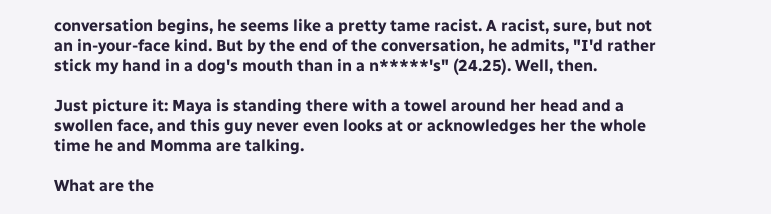conversation begins, he seems like a pretty tame racist. A racist, sure, but not an in-your-face kind. But by the end of the conversation, he admits, "I'd rather stick my hand in a dog's mouth than in a n*****'s" (24.25). Well, then.

Just picture it: Maya is standing there with a towel around her head and a swollen face, and this guy never even looks at or acknowledges her the whole time he and Momma are talking.

What are the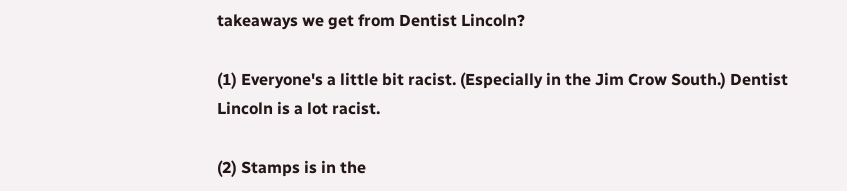takeaways we get from Dentist Lincoln?

(1) Everyone's a little bit racist. (Especially in the Jim Crow South.) Dentist Lincoln is a lot racist.

(2) Stamps is in the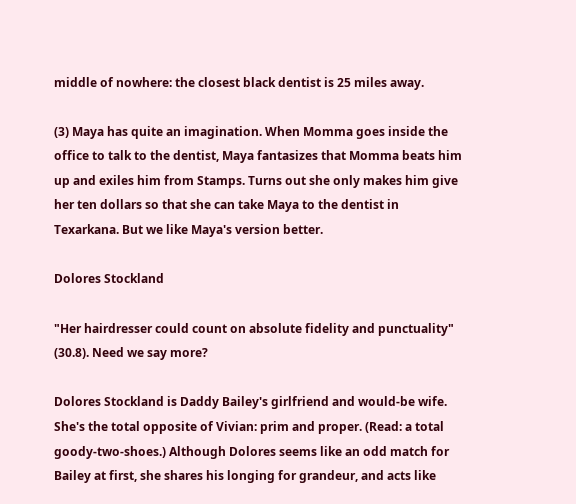middle of nowhere: the closest black dentist is 25 miles away.

(3) Maya has quite an imagination. When Momma goes inside the office to talk to the dentist, Maya fantasizes that Momma beats him up and exiles him from Stamps. Turns out she only makes him give her ten dollars so that she can take Maya to the dentist in Texarkana. But we like Maya's version better.

Dolores Stockland

"Her hairdresser could count on absolute fidelity and punctuality" (30.8). Need we say more?

Dolores Stockland is Daddy Bailey's girlfriend and would-be wife. She's the total opposite of Vivian: prim and proper. (Read: a total goody-two-shoes.) Although Dolores seems like an odd match for Bailey at first, she shares his longing for grandeur, and acts like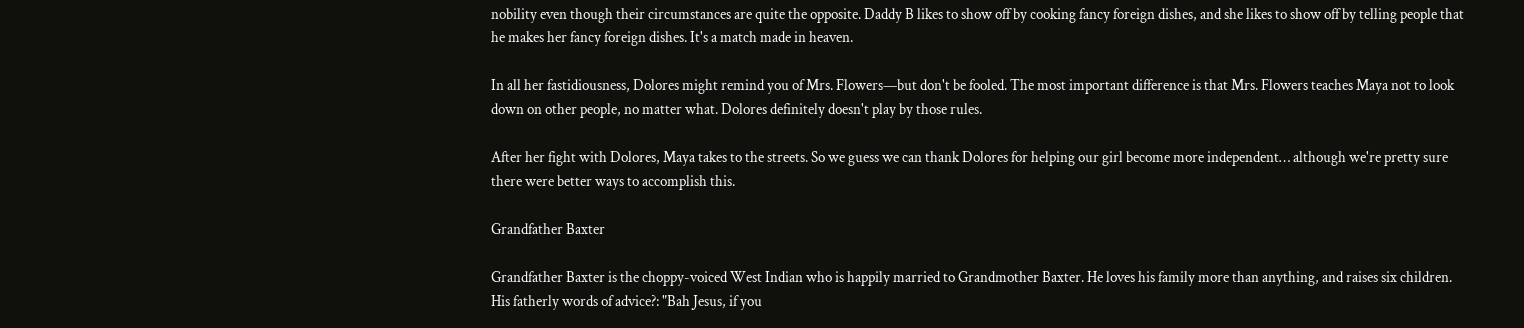nobility even though their circumstances are quite the opposite. Daddy B likes to show off by cooking fancy foreign dishes, and she likes to show off by telling people that he makes her fancy foreign dishes. It's a match made in heaven.

In all her fastidiousness, Dolores might remind you of Mrs. Flowers—but don't be fooled. The most important difference is that Mrs. Flowers teaches Maya not to look down on other people, no matter what. Dolores definitely doesn't play by those rules.

After her fight with Dolores, Maya takes to the streets. So we guess we can thank Dolores for helping our girl become more independent… although we're pretty sure there were better ways to accomplish this.

Grandfather Baxter

Grandfather Baxter is the choppy-voiced West Indian who is happily married to Grandmother Baxter. He loves his family more than anything, and raises six children. His fatherly words of advice?: "Bah Jesus, if you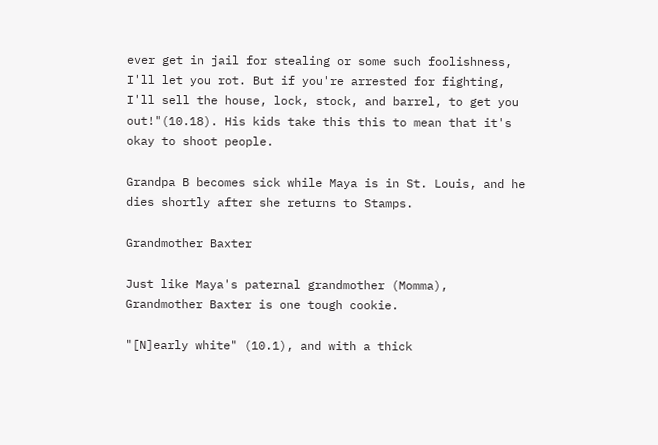ever get in jail for stealing or some such foolishness, I'll let you rot. But if you're arrested for fighting, I'll sell the house, lock, stock, and barrel, to get you out!"(10.18). His kids take this this to mean that it's okay to shoot people.

Grandpa B becomes sick while Maya is in St. Louis, and he dies shortly after she returns to Stamps.

Grandmother Baxter

Just like Maya's paternal grandmother (Momma), Grandmother Baxter is one tough cookie.

"[N]early white" (10.1), and with a thick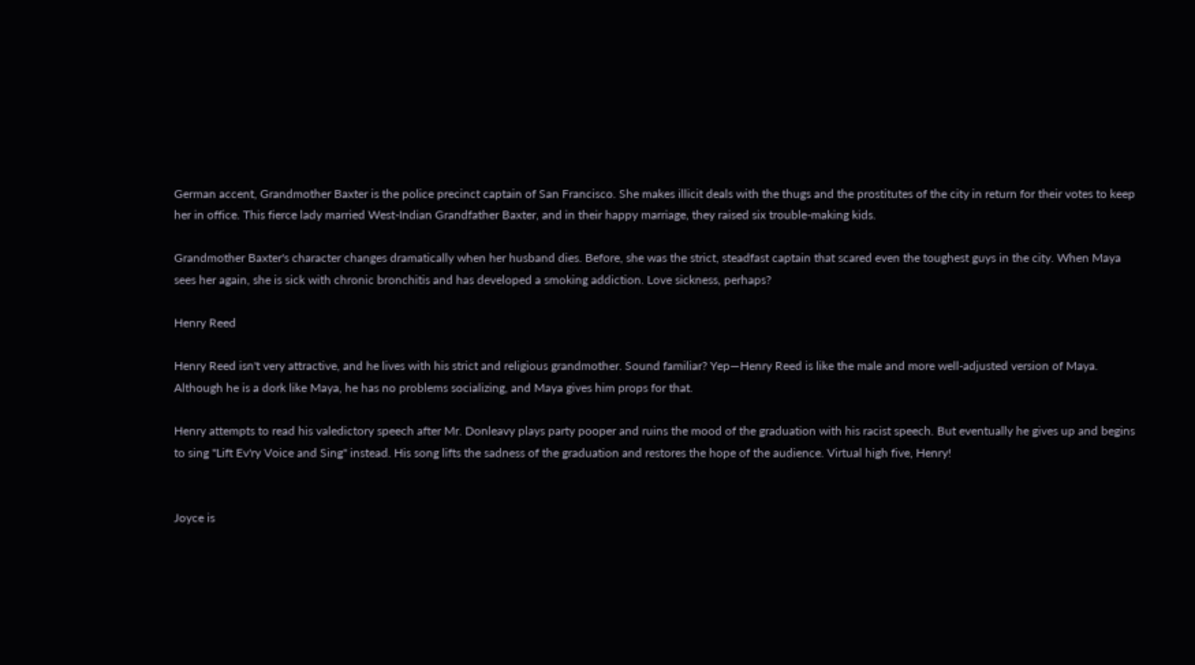German accent, Grandmother Baxter is the police precinct captain of San Francisco. She makes illicit deals with the thugs and the prostitutes of the city in return for their votes to keep her in office. This fierce lady married West-Indian Grandfather Baxter, and in their happy marriage, they raised six trouble-making kids.

Grandmother Baxter's character changes dramatically when her husband dies. Before, she was the strict, steadfast captain that scared even the toughest guys in the city. When Maya sees her again, she is sick with chronic bronchitis and has developed a smoking addiction. Love sickness, perhaps?

Henry Reed

Henry Reed isn't very attractive, and he lives with his strict and religious grandmother. Sound familiar? Yep—Henry Reed is like the male and more well-adjusted version of Maya. Although he is a dork like Maya, he has no problems socializing, and Maya gives him props for that.

Henry attempts to read his valedictory speech after Mr. Donleavy plays party pooper and ruins the mood of the graduation with his racist speech. But eventually he gives up and begins to sing "Lift Ev'ry Voice and Sing" instead. His song lifts the sadness of the graduation and restores the hope of the audience. Virtual high five, Henry!


Joyce is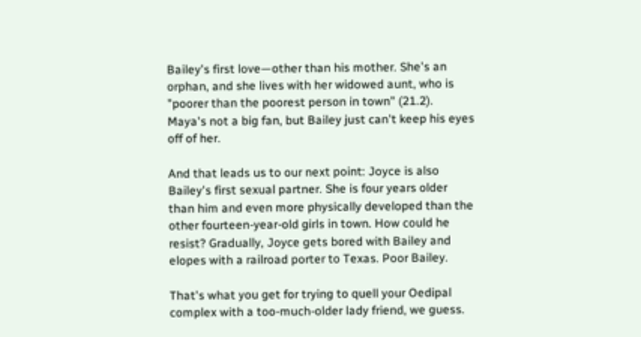Bailey's first love—other than his mother. She's an orphan, and she lives with her widowed aunt, who is "poorer than the poorest person in town" (21.2). Maya's not a big fan, but Bailey just can't keep his eyes off of her.

And that leads us to our next point: Joyce is also Bailey's first sexual partner. She is four years older than him and even more physically developed than the other fourteen-year-old girls in town. How could he resist? Gradually, Joyce gets bored with Bailey and elopes with a railroad porter to Texas. Poor Bailey.

That's what you get for trying to quell your Oedipal complex with a too-much-older lady friend, we guess.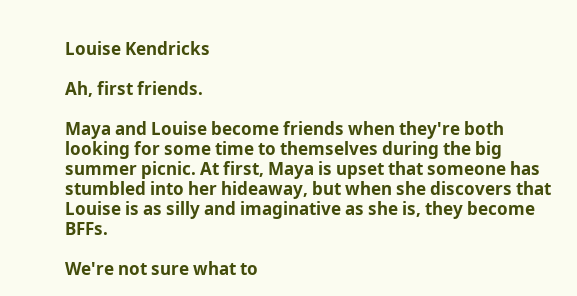Louise Kendricks

Ah, first friends.

Maya and Louise become friends when they're both looking for some time to themselves during the big summer picnic. At first, Maya is upset that someone has stumbled into her hideaway, but when she discovers that Louise is as silly and imaginative as she is, they become BFFs.

We're not sure what to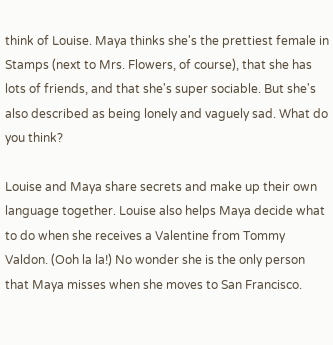think of Louise. Maya thinks she's the prettiest female in Stamps (next to Mrs. Flowers, of course), that she has lots of friends, and that she's super sociable. But she's also described as being lonely and vaguely sad. What do you think?

Louise and Maya share secrets and make up their own language together. Louise also helps Maya decide what to do when she receives a Valentine from Tommy Valdon. (Ooh la la!) No wonder she is the only person that Maya misses when she moves to San Francisco.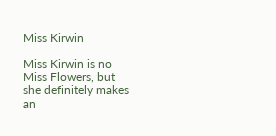Miss Kirwin

Miss Kirwin is no Miss Flowers, but she definitely makes an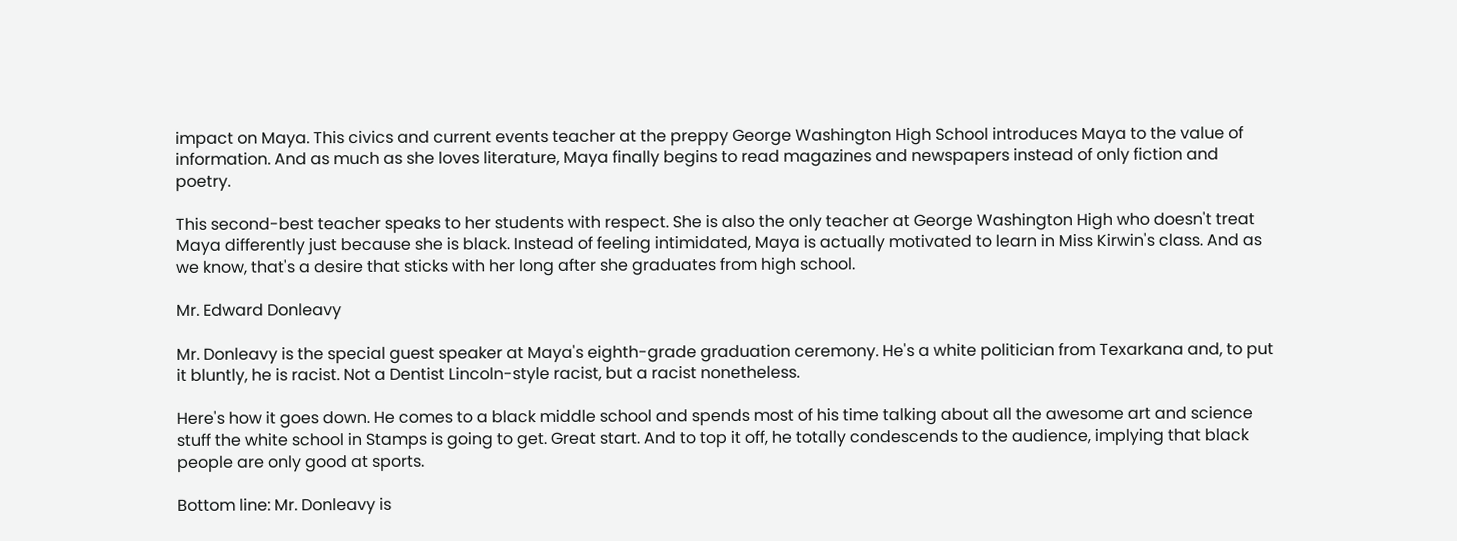impact on Maya. This civics and current events teacher at the preppy George Washington High School introduces Maya to the value of information. And as much as she loves literature, Maya finally begins to read magazines and newspapers instead of only fiction and poetry.

This second-best teacher speaks to her students with respect. She is also the only teacher at George Washington High who doesn't treat Maya differently just because she is black. Instead of feeling intimidated, Maya is actually motivated to learn in Miss Kirwin's class. And as we know, that's a desire that sticks with her long after she graduates from high school.

Mr. Edward Donleavy

Mr. Donleavy is the special guest speaker at Maya's eighth-grade graduation ceremony. He's a white politician from Texarkana and, to put it bluntly, he is racist. Not a Dentist Lincoln-style racist, but a racist nonetheless.

Here's how it goes down. He comes to a black middle school and spends most of his time talking about all the awesome art and science stuff the white school in Stamps is going to get. Great start. And to top it off, he totally condescends to the audience, implying that black people are only good at sports.

Bottom line: Mr. Donleavy is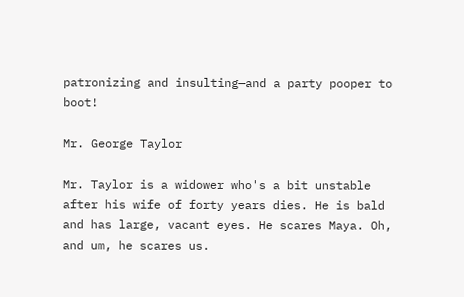patronizing and insulting—and a party pooper to boot!

Mr. George Taylor

Mr. Taylor is a widower who's a bit unstable after his wife of forty years dies. He is bald and has large, vacant eyes. He scares Maya. Oh, and um, he scares us.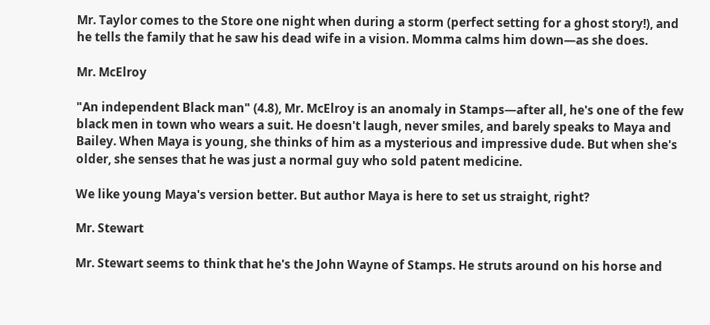Mr. Taylor comes to the Store one night when during a storm (perfect setting for a ghost story!), and he tells the family that he saw his dead wife in a vision. Momma calms him down—as she does.

Mr. McElroy

"An independent Black man" (4.8), Mr. McElroy is an anomaly in Stamps—after all, he's one of the few black men in town who wears a suit. He doesn't laugh, never smiles, and barely speaks to Maya and Bailey. When Maya is young, she thinks of him as a mysterious and impressive dude. But when she's older, she senses that he was just a normal guy who sold patent medicine.

We like young Maya's version better. But author Maya is here to set us straight, right?

Mr. Stewart

Mr. Stewart seems to think that he's the John Wayne of Stamps. He struts around on his horse and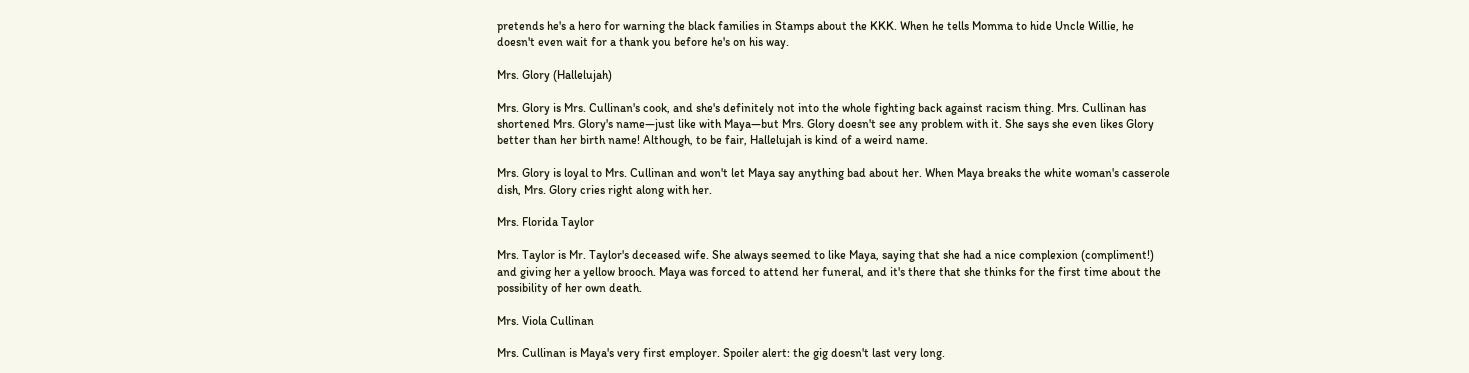pretends he's a hero for warning the black families in Stamps about the KKK. When he tells Momma to hide Uncle Willie, he doesn't even wait for a thank you before he's on his way.

Mrs. Glory (Hallelujah)

Mrs. Glory is Mrs. Cullinan's cook, and she's definitely not into the whole fighting back against racism thing. Mrs. Cullinan has shortened Mrs. Glory's name—just like with Maya—but Mrs. Glory doesn't see any problem with it. She says she even likes Glory better than her birth name! Although, to be fair, Hallelujah is kind of a weird name.

Mrs. Glory is loyal to Mrs. Cullinan and won't let Maya say anything bad about her. When Maya breaks the white woman's casserole dish, Mrs. Glory cries right along with her.

Mrs. Florida Taylor

Mrs. Taylor is Mr. Taylor's deceased wife. She always seemed to like Maya, saying that she had a nice complexion (compliment!) and giving her a yellow brooch. Maya was forced to attend her funeral, and it's there that she thinks for the first time about the possibility of her own death.

Mrs. Viola Cullinan

Mrs. Cullinan is Maya's very first employer. Spoiler alert: the gig doesn't last very long.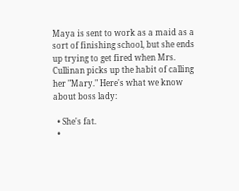Maya is sent to work as a maid as a sort of finishing school, but she ends up trying to get fired when Mrs. Cullinan picks up the habit of calling her "Mary." Here's what we know about boss lady:

  • She's fat.
  •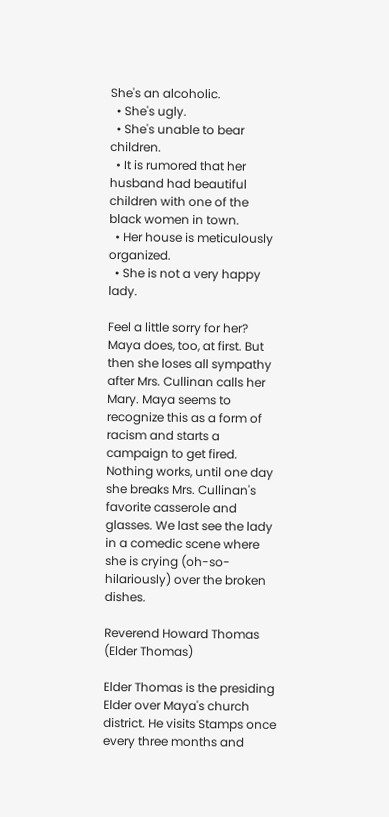She's an alcoholic.
  • She's ugly.
  • She's unable to bear children.
  • It is rumored that her husband had beautiful children with one of the black women in town.
  • Her house is meticulously organized.
  • She is not a very happy lady.

Feel a little sorry for her? Maya does, too, at first. But then she loses all sympathy after Mrs. Cullinan calls her Mary. Maya seems to recognize this as a form of racism and starts a campaign to get fired. Nothing works, until one day she breaks Mrs. Cullinan's favorite casserole and glasses. We last see the lady in a comedic scene where she is crying (oh-so-hilariously) over the broken dishes.

Reverend Howard Thomas (Elder Thomas)

Elder Thomas is the presiding Elder over Maya's church district. He visits Stamps once every three months and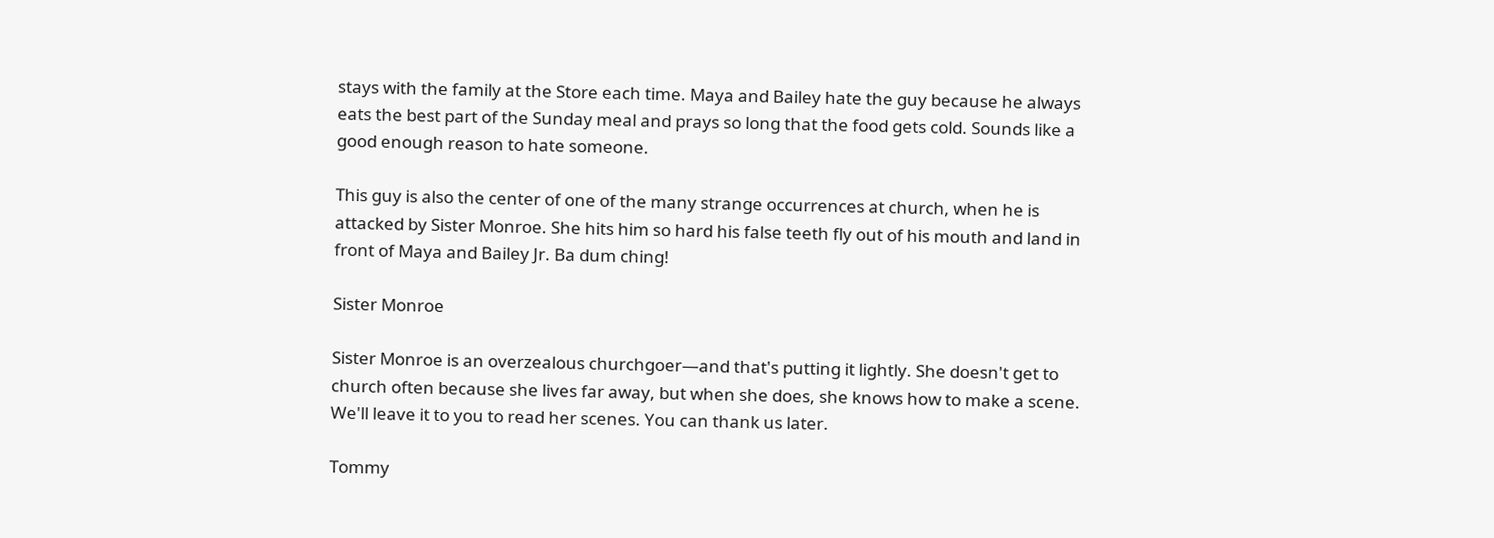stays with the family at the Store each time. Maya and Bailey hate the guy because he always eats the best part of the Sunday meal and prays so long that the food gets cold. Sounds like a good enough reason to hate someone.

This guy is also the center of one of the many strange occurrences at church, when he is attacked by Sister Monroe. She hits him so hard his false teeth fly out of his mouth and land in front of Maya and Bailey Jr. Ba dum ching!

Sister Monroe

Sister Monroe is an overzealous churchgoer—and that's putting it lightly. She doesn't get to church often because she lives far away, but when she does, she knows how to make a scene. We'll leave it to you to read her scenes. You can thank us later.

Tommy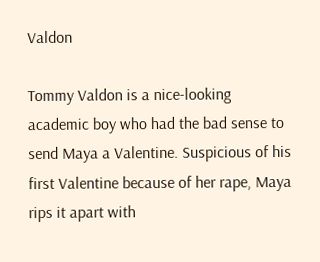Valdon

Tommy Valdon is a nice-looking academic boy who had the bad sense to send Maya a Valentine. Suspicious of his first Valentine because of her rape, Maya rips it apart with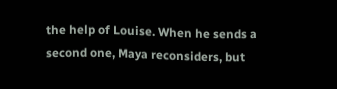the help of Louise. When he sends a second one, Maya reconsiders, but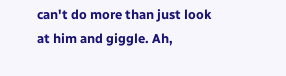can't do more than just look at him and giggle. Ah,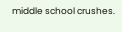middle school crushes.